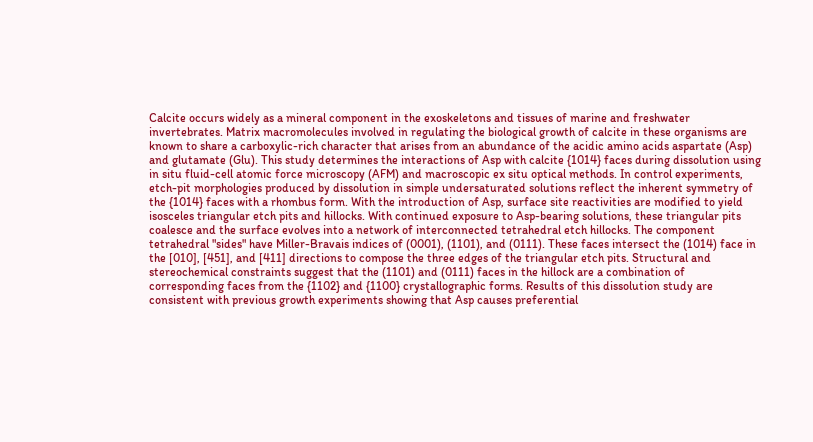Calcite occurs widely as a mineral component in the exoskeletons and tissues of marine and freshwater invertebrates. Matrix macromolecules involved in regulating the biological growth of calcite in these organisms are known to share a carboxylic-rich character that arises from an abundance of the acidic amino acids aspartate (Asp) and glutamate (Glu). This study determines the interactions of Asp with calcite {1014} faces during dissolution using in situ fluid-cell atomic force microscopy (AFM) and macroscopic ex situ optical methods. In control experiments, etch-pit morphologies produced by dissolution in simple undersaturated solutions reflect the inherent symmetry of the {1014} faces with a rhombus form. With the introduction of Asp, surface site reactivities are modified to yield isosceles triangular etch pits and hillocks. With continued exposure to Asp-bearing solutions, these triangular pits coalesce and the surface evolves into a network of interconnected tetrahedral etch hillocks. The component tetrahedral "sides" have Miller-Bravais indices of (0001), (1101), and (0111). These faces intersect the (1014) face in the [010], [451], and [411] directions to compose the three edges of the triangular etch pits. Structural and stereochemical constraints suggest that the (1101) and (0111) faces in the hillock are a combination of corresponding faces from the {1102} and {1100} crystallographic forms. Results of this dissolution study are consistent with previous growth experiments showing that Asp causes preferential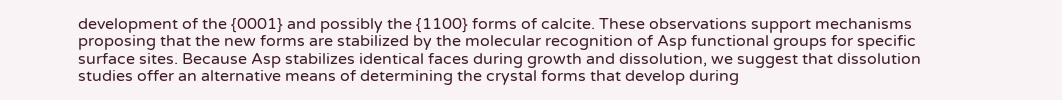development of the {0001} and possibly the {1100} forms of calcite. These observations support mechanisms proposing that the new forms are stabilized by the molecular recognition of Asp functional groups for specific surface sites. Because Asp stabilizes identical faces during growth and dissolution, we suggest that dissolution studies offer an alternative means of determining the crystal forms that develop during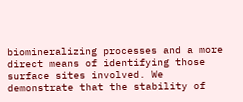biomineralizing processes and a more direct means of identifying those surface sites involved. We demonstrate that the stability of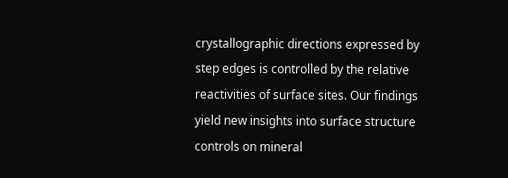crystallographic directions expressed by step edges is controlled by the relative reactivities of surface sites. Our findings yield new insights into surface structure controls on mineral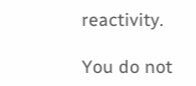reactivity.

You do not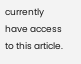currently have access to this article.